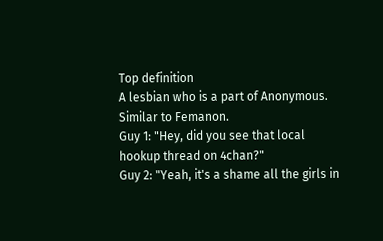Top definition
A lesbian who is a part of Anonymous. Similar to Femanon.
Guy 1: "Hey, did you see that local hookup thread on 4chan?"
Guy 2: "Yeah, it's a shame all the girls in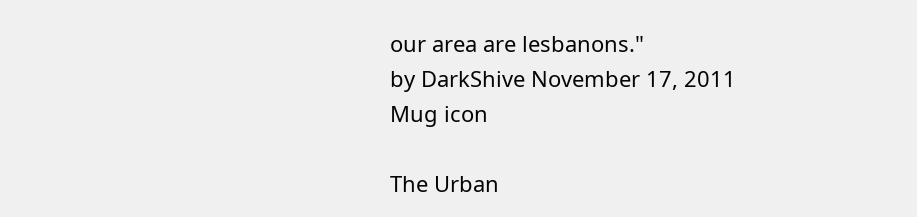our area are lesbanons."
by DarkShive November 17, 2011
Mug icon

The Urban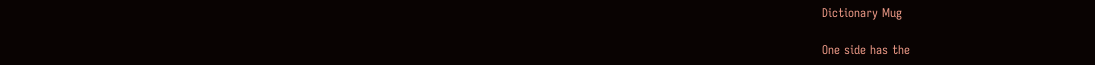Dictionary Mug

One side has the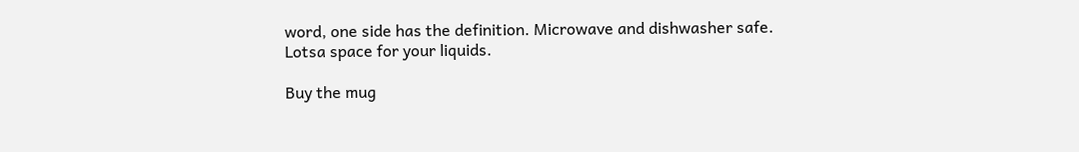word, one side has the definition. Microwave and dishwasher safe. Lotsa space for your liquids.

Buy the mug